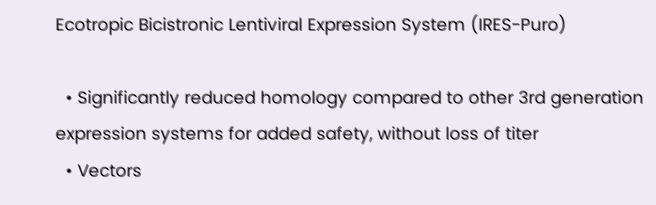Ecotropic Bicistronic Lentiviral Expression System (IRES-Puro)

  • Significantly reduced homology compared to other 3rd generation expression systems for added safety, without loss of titer
  • Vectors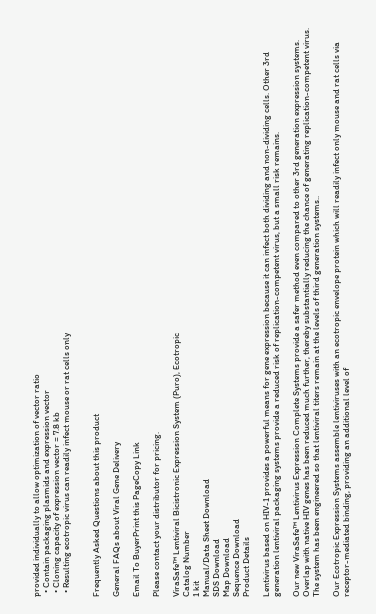provided individually to allow optimization of vector ratio
  • Contain packaging plasmids and expression vector
  • Cloning capacity of expression vector = 7.8 kb
  • Resulting ecotropic virus can readily infect mouse or rat cells only


Frequently Asked Questions about this product

General FAQs about Viral Gene Delivery

Email To BuyerPrint this PageCopy Link

Please contact your distributor for pricing.

ViraSafe™ Lentiviral Bicistronic Expression System (Puro), Ecotropic
Catalog Number
1 kit
Manual/Data Sheet Download
SDS Download
Map Download
Sequence Download
Product Details

Lentivirus based on HIV-1 provides a powerful means for gene expression because it can infect both dividing and non-dividing cells. Other 3rd generation lentiviral packaging systems provide a reduced risk of replication-competent virus, but a small risk remains.

Our new ViraSafe™ Lentivirus Expression Complete Systems provide a safer method even compared to other 3rd generation expression systems. Overlap with native HIV genes has been reduced much further, thereby substantially reducing the chance of generating replication-competent virus. The system has been engineered so that lentiviral titers remain at the levels of third generation systems..

Our Ecotropic Expression Systems assemble lentiviruses with an ecotropic envelope protein which will readily infect only mouse and rat cells via receptor-mediated binding, providing an additional level of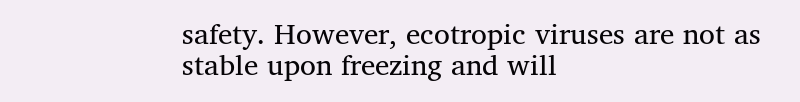safety. However, ecotropic viruses are not as stable upon freezing and will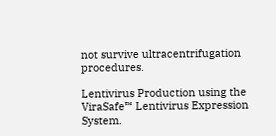not survive ultracentrifugation procedures.

Lentivirus Production using the ViraSafe™ Lentivirus Expression System.